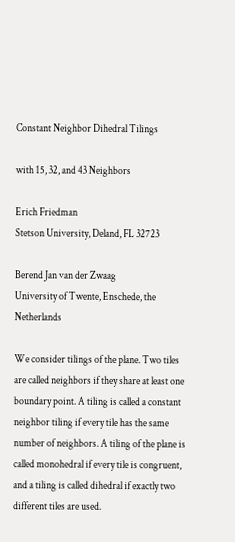Constant Neighbor Dihedral Tilings

with 15, 32, and 43 Neighbors

Erich Friedman
Stetson University, Deland, FL 32723

Berend Jan van der Zwaag
University of Twente, Enschede, the Netherlands

We consider tilings of the plane. Two tiles are called neighbors if they share at least one boundary point. A tiling is called a constant neighbor tiling if every tile has the same number of neighbors. A tiling of the plane is called monohedral if every tile is congruent, and a tiling is called dihedral if exactly two different tiles are used.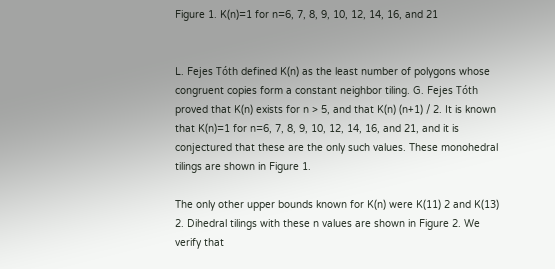Figure 1. K(n)=1 for n=6, 7, 8, 9, 10, 12, 14, 16, and 21


L. Fejes Tóth defined K(n) as the least number of polygons whose congruent copies form a constant neighbor tiling. G. Fejes Tóth proved that K(n) exists for n > 5, and that K(n) (n+1) / 2. It is known that K(n)=1 for n=6, 7, 8, 9, 10, 12, 14, 16, and 21, and it is conjectured that these are the only such values. These monohedral tilings are shown in Figure 1.

The only other upper bounds known for K(n) were K(11) 2 and K(13) 2. Dihedral tilings with these n values are shown in Figure 2. We verify that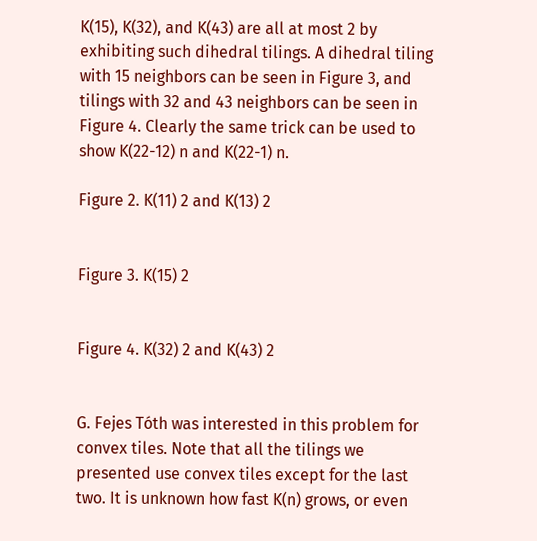K(15), K(32), and K(43) are all at most 2 by exhibiting such dihedral tilings. A dihedral tiling with 15 neighbors can be seen in Figure 3, and tilings with 32 and 43 neighbors can be seen in Figure 4. Clearly the same trick can be used to show K(22-12) n and K(22-1) n.

Figure 2. K(11) 2 and K(13) 2


Figure 3. K(15) 2


Figure 4. K(32) 2 and K(43) 2


G. Fejes Tóth was interested in this problem for convex tiles. Note that all the tilings we presented use convex tiles except for the last two. It is unknown how fast K(n) grows, or even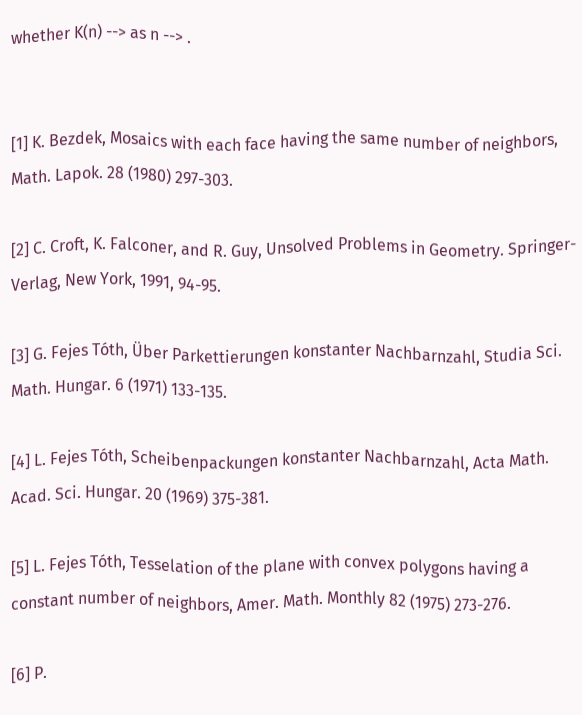whether K(n) --> as n --> .


[1] K. Bezdek, Mosaics with each face having the same number of neighbors, Math. Lapok. 28 (1980) 297-303.

[2] C. Croft, K. Falconer, and R. Guy, Unsolved Problems in Geometry. Springer-Verlag, New York, 1991, 94-95.

[3] G. Fejes Tóth, Über Parkettierungen konstanter Nachbarnzahl, Studia Sci. Math. Hungar. 6 (1971) 133-135.

[4] L. Fejes Tóth, Scheibenpackungen konstanter Nachbarnzahl, Acta Math. Acad. Sci. Hungar. 20 (1969) 375-381.

[5] L. Fejes Tóth, Tesselation of the plane with convex polygons having a constant number of neighbors, Amer. Math. Monthly 82 (1975) 273-276.

[6] P.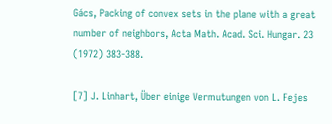Gács, Packing of convex sets in the plane with a great number of neighbors, Acta Math. Acad. Sci. Hungar. 23 (1972) 383-388.

[7] J. Linhart, Über einige Vermutungen von L. Fejes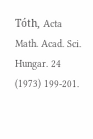Tóth, Acta Math. Acad. Sci. Hungar. 24 (1973) 199-201.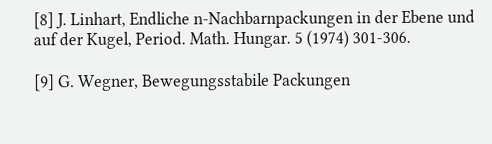[8] J. Linhart, Endliche n-Nachbarnpackungen in der Ebene und auf der Kugel, Period. Math. Hungar. 5 (1974) 301-306.

[9] G. Wegner, Bewegungsstabile Packungen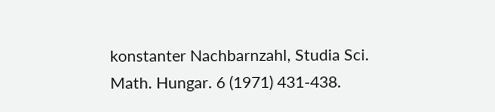konstanter Nachbarnzahl, Studia Sci. Math. Hungar. 6 (1971) 431-438.